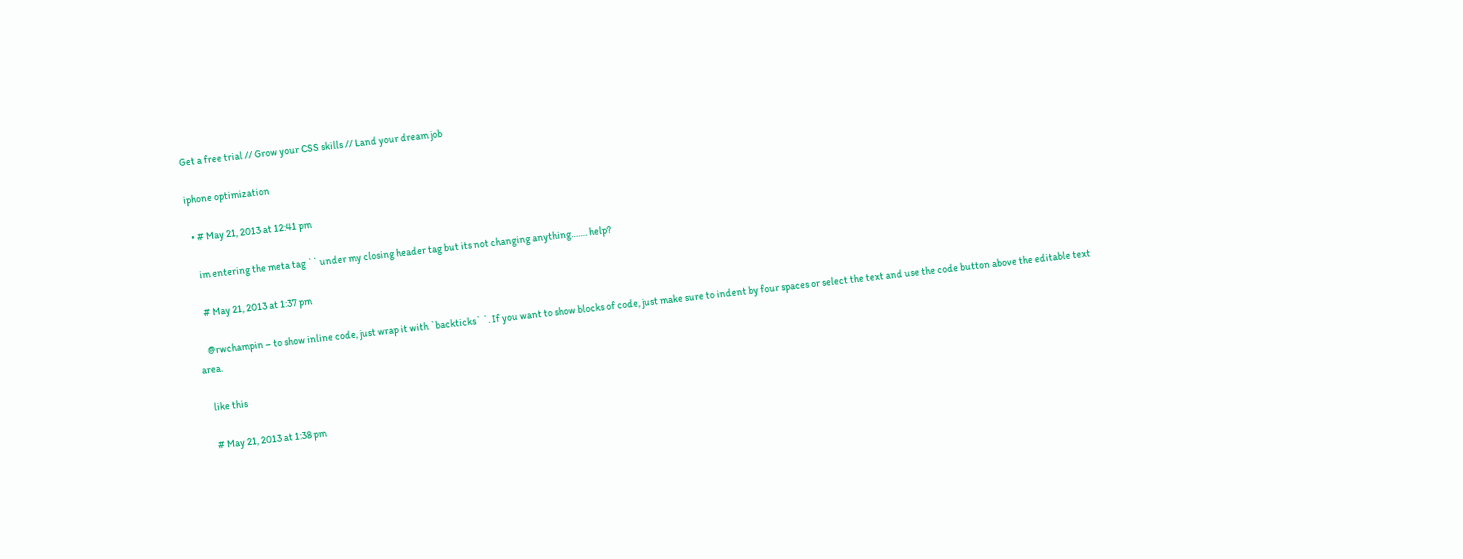Get a free trial // Grow your CSS skills // Land your dream job

iphone optimization

  • # May 21, 2013 at 12:41 pm

    im entering the meta tag `` under my closing header tag but its not changing anything……. help?

    # May 21, 2013 at 1:37 pm

    @rwchampin – to show inline code, just wrap it with `backticks` `. If you want to show blocks of code, just make sure to indent by four spaces or select the text and use the code button above the editable text area.

    like this

    # May 21, 2013 at 1:38 pm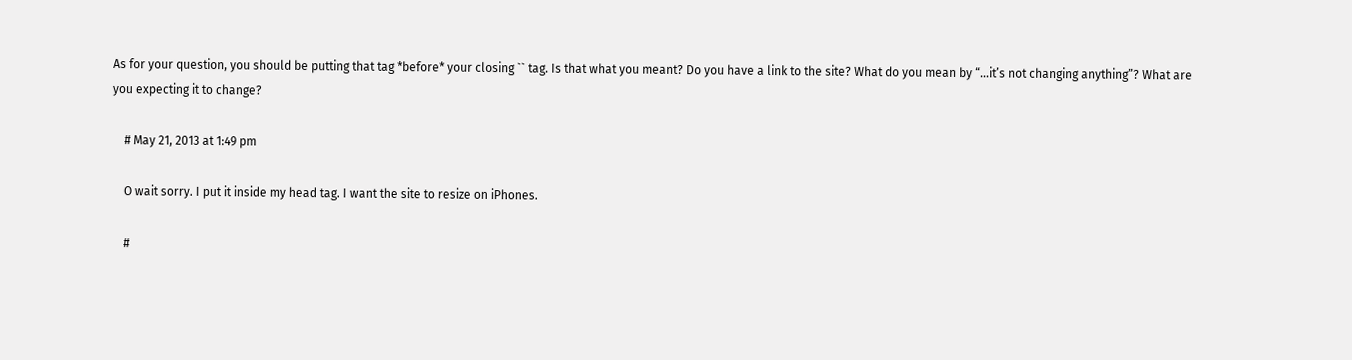As for your question, you should be putting that tag *before* your closing `` tag. Is that what you meant? Do you have a link to the site? What do you mean by “…it’s not changing anything”? What are you expecting it to change?

    # May 21, 2013 at 1:49 pm

    O wait sorry. I put it inside my head tag. I want the site to resize on iPhones.

    #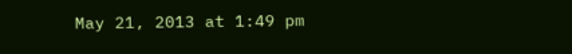May 21, 2013 at 1:49 pm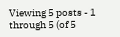Viewing 5 posts - 1 through 5 (of 5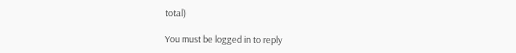total)

You must be logged in to reply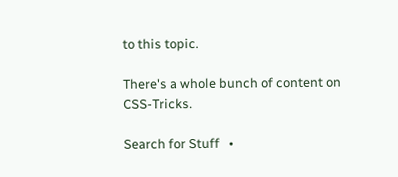to this topic.

There's a whole bunch of content on CSS-Tricks.

Search for Stuff   •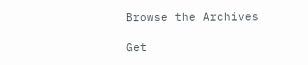Browse the Archives

Get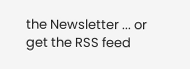the Newsletter ... or get the RSS feed